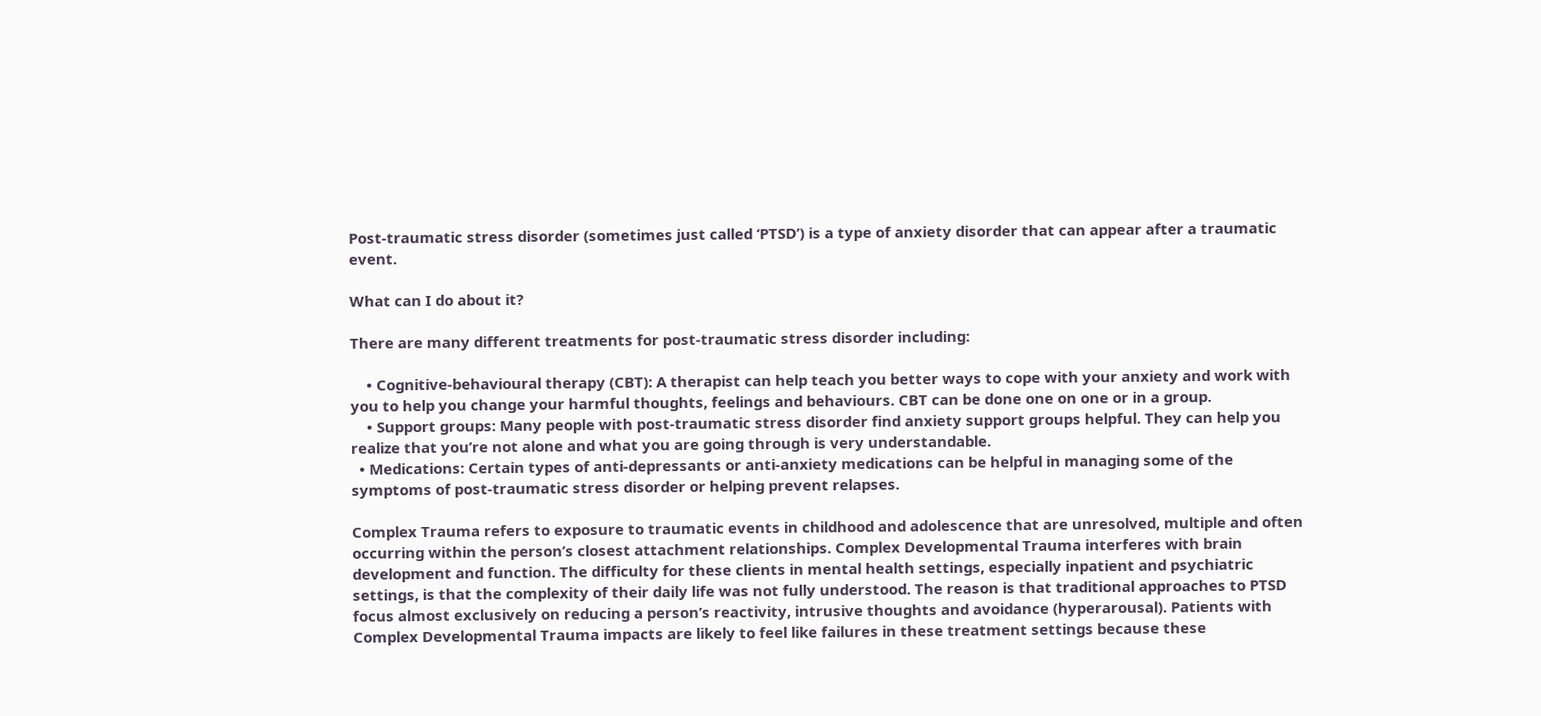Post-traumatic stress disorder (sometimes just called ‘PTSD’) is a type of anxiety disorder that can appear after a traumatic event.

What can I do about it?

There are many different treatments for post-traumatic stress disorder including:

    • Cognitive-behavioural therapy (CBT): A therapist can help teach you better ways to cope with your anxiety and work with you to help you change your harmful thoughts, feelings and behaviours. CBT can be done one on one or in a group.
    • Support groups: Many people with post-traumatic stress disorder find anxiety support groups helpful. They can help you realize that you’re not alone and what you are going through is very understandable.
  • Medications: Certain types of anti-depressants or anti-anxiety medications can be helpful in managing some of the symptoms of post-traumatic stress disorder or helping prevent relapses.

Complex Trauma refers to exposure to traumatic events in childhood and adolescence that are unresolved, multiple and often occurring within the person’s closest attachment relationships. Complex Developmental Trauma interferes with brain development and function. The difficulty for these clients in mental health settings, especially inpatient and psychiatric settings, is that the complexity of their daily life was not fully understood. The reason is that traditional approaches to PTSD focus almost exclusively on reducing a person’s reactivity, intrusive thoughts and avoidance (hyperarousal). Patients with Complex Developmental Trauma impacts are likely to feel like failures in these treatment settings because these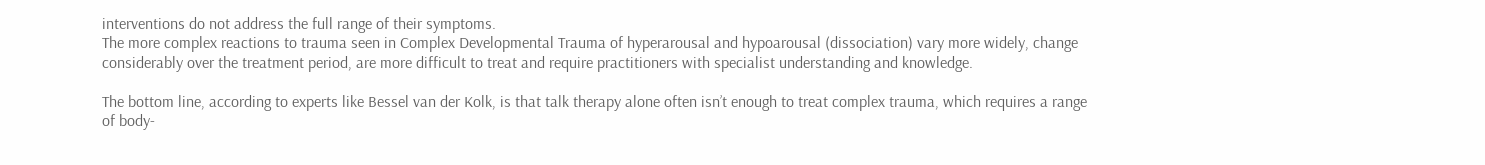interventions do not address the full range of their symptoms.
The more complex reactions to trauma seen in Complex Developmental Trauma of hyperarousal and hypoarousal (dissociation) vary more widely, change considerably over the treatment period, are more difficult to treat and require practitioners with specialist understanding and knowledge.

The bottom line, according to experts like Bessel van der Kolk, is that talk therapy alone often isn’t enough to treat complex trauma, which requires a range of body-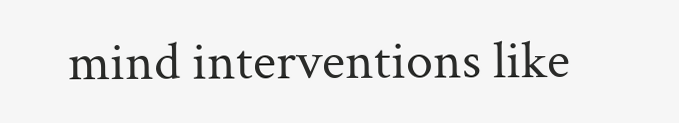mind interventions like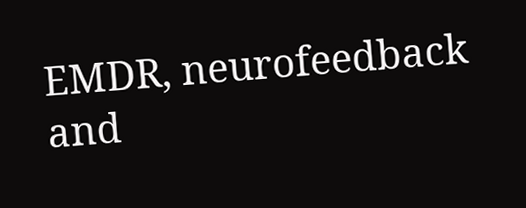EMDR, neurofeedback and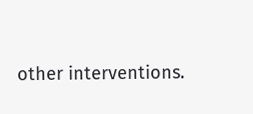other interventions.